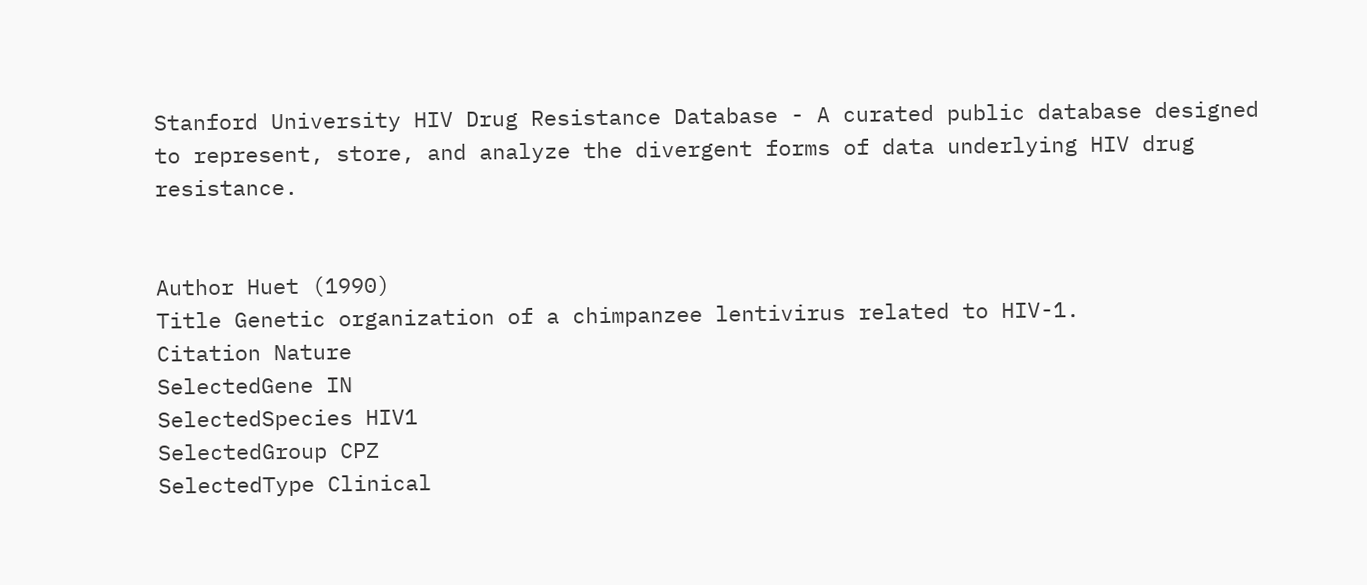Stanford University HIV Drug Resistance Database - A curated public database designed to represent, store, and analyze the divergent forms of data underlying HIV drug resistance.


Author Huet (1990)
Title Genetic organization of a chimpanzee lentivirus related to HIV-1.
Citation Nature
SelectedGene IN
SelectedSpecies HIV1
SelectedGroup CPZ
SelectedType Clinical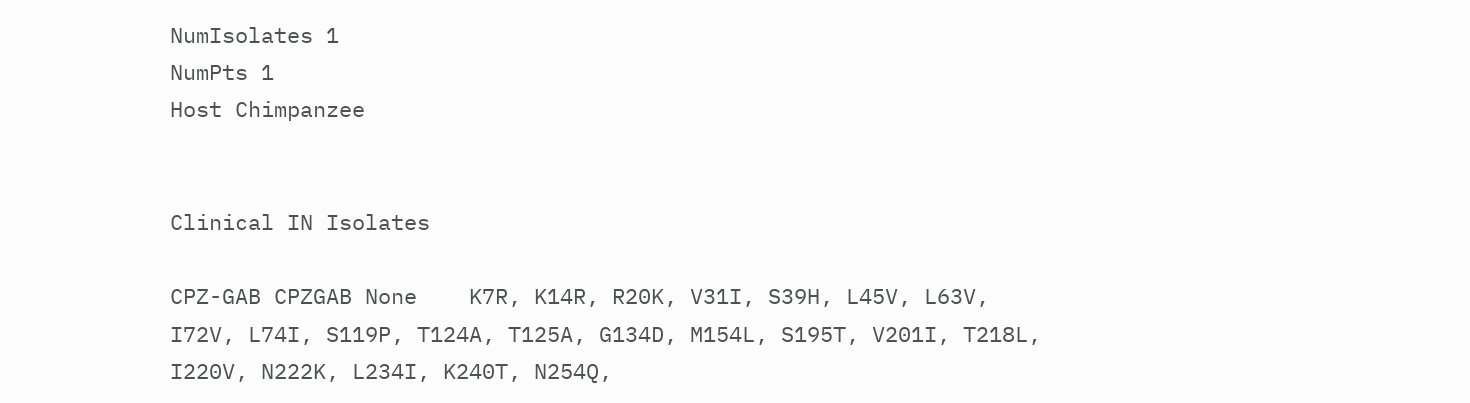NumIsolates 1
NumPts 1
Host Chimpanzee


Clinical IN Isolates

CPZ-GAB CPZGAB None    K7R, K14R, R20K, V31I, S39H, L45V, L63V, I72V, L74I, S119P, T124A, T125A, G134D, M154L, S195T, V201I, T218L, I220V, N222K, L234I, K240T, N254Q,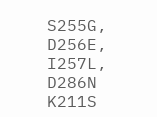S255G, D256E, I257L, D286N K211S